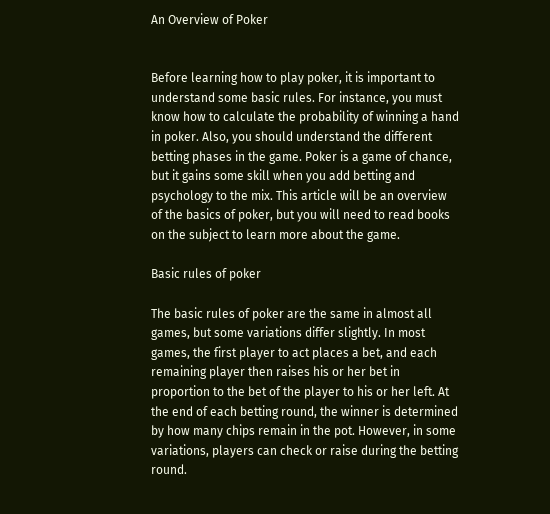An Overview of Poker


Before learning how to play poker, it is important to understand some basic rules. For instance, you must know how to calculate the probability of winning a hand in poker. Also, you should understand the different betting phases in the game. Poker is a game of chance, but it gains some skill when you add betting and psychology to the mix. This article will be an overview of the basics of poker, but you will need to read books on the subject to learn more about the game.

Basic rules of poker

The basic rules of poker are the same in almost all games, but some variations differ slightly. In most games, the first player to act places a bet, and each remaining player then raises his or her bet in proportion to the bet of the player to his or her left. At the end of each betting round, the winner is determined by how many chips remain in the pot. However, in some variations, players can check or raise during the betting round.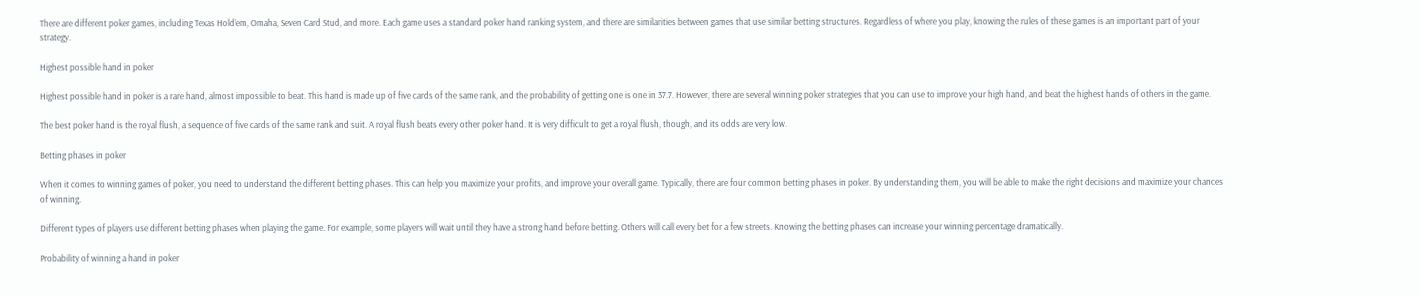There are different poker games, including Texas Hold’em, Omaha, Seven Card Stud, and more. Each game uses a standard poker hand ranking system, and there are similarities between games that use similar betting structures. Regardless of where you play, knowing the rules of these games is an important part of your strategy.

Highest possible hand in poker

Highest possible hand in poker is a rare hand, almost impossible to beat. This hand is made up of five cards of the same rank, and the probability of getting one is one in 37.7. However, there are several winning poker strategies that you can use to improve your high hand, and beat the highest hands of others in the game.

The best poker hand is the royal flush, a sequence of five cards of the same rank and suit. A royal flush beats every other poker hand. It is very difficult to get a royal flush, though, and its odds are very low.

Betting phases in poker

When it comes to winning games of poker, you need to understand the different betting phases. This can help you maximize your profits, and improve your overall game. Typically, there are four common betting phases in poker. By understanding them, you will be able to make the right decisions and maximize your chances of winning.

Different types of players use different betting phases when playing the game. For example, some players will wait until they have a strong hand before betting. Others will call every bet for a few streets. Knowing the betting phases can increase your winning percentage dramatically.

Probability of winning a hand in poker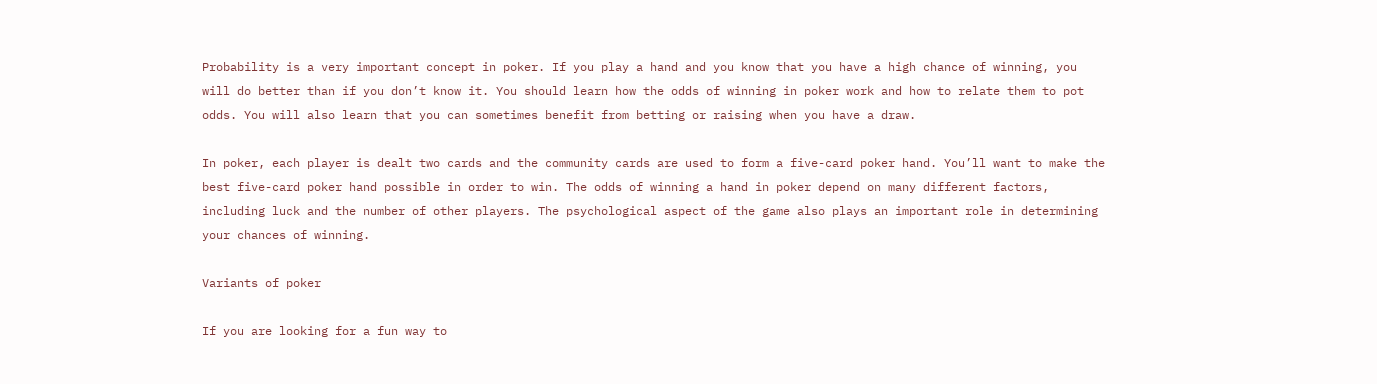Probability is a very important concept in poker. If you play a hand and you know that you have a high chance of winning, you will do better than if you don’t know it. You should learn how the odds of winning in poker work and how to relate them to pot odds. You will also learn that you can sometimes benefit from betting or raising when you have a draw.

In poker, each player is dealt two cards and the community cards are used to form a five-card poker hand. You’ll want to make the best five-card poker hand possible in order to win. The odds of winning a hand in poker depend on many different factors, including luck and the number of other players. The psychological aspect of the game also plays an important role in determining your chances of winning.

Variants of poker

If you are looking for a fun way to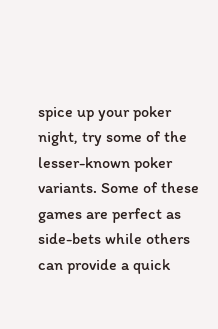spice up your poker night, try some of the lesser-known poker variants. Some of these games are perfect as side-bets while others can provide a quick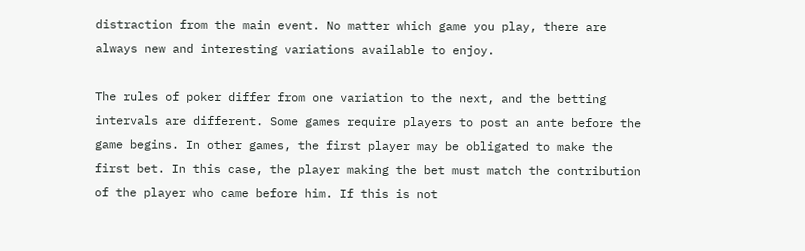distraction from the main event. No matter which game you play, there are always new and interesting variations available to enjoy.

The rules of poker differ from one variation to the next, and the betting intervals are different. Some games require players to post an ante before the game begins. In other games, the first player may be obligated to make the first bet. In this case, the player making the bet must match the contribution of the player who came before him. If this is not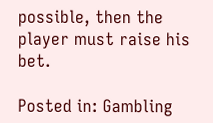possible, then the player must raise his bet.

Posted in: Gambling